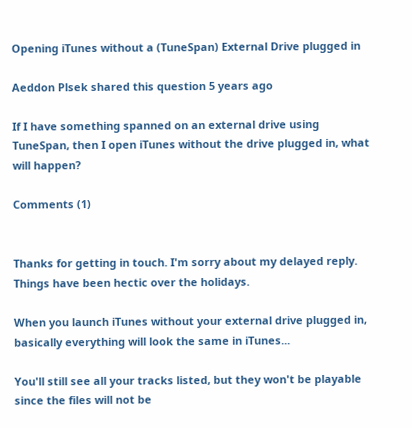Opening iTunes without a (TuneSpan) External Drive plugged in

Aeddon Plsek shared this question 5 years ago

If I have something spanned on an external drive using TuneSpan, then I open iTunes without the drive plugged in, what will happen?

Comments (1)


Thanks for getting in touch. I'm sorry about my delayed reply. Things have been hectic over the holidays.

When you launch iTunes without your external drive plugged in, basically everything will look the same in iTunes...

You'll still see all your tracks listed, but they won't be playable since the files will not be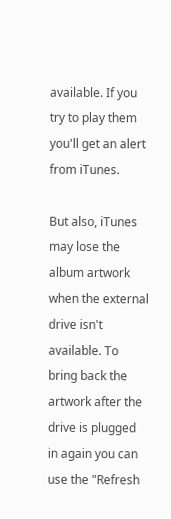available. If you try to play them you'll get an alert from iTunes.

But also, iTunes may lose the album artwork when the external drive isn't available. To bring back the artwork after the drive is plugged in again you can use the "Refresh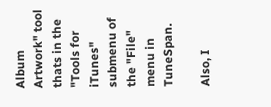Album Artwork" tool thats in the "Tools for iTunes" submenu of the "File" menu in TuneSpan.

Also, I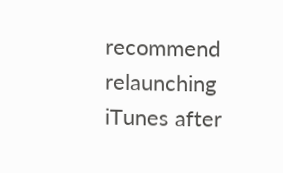recommend relaunching iTunes after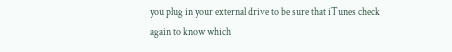you plug in your external drive to be sure that iTunes check again to know which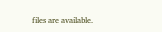files are available.